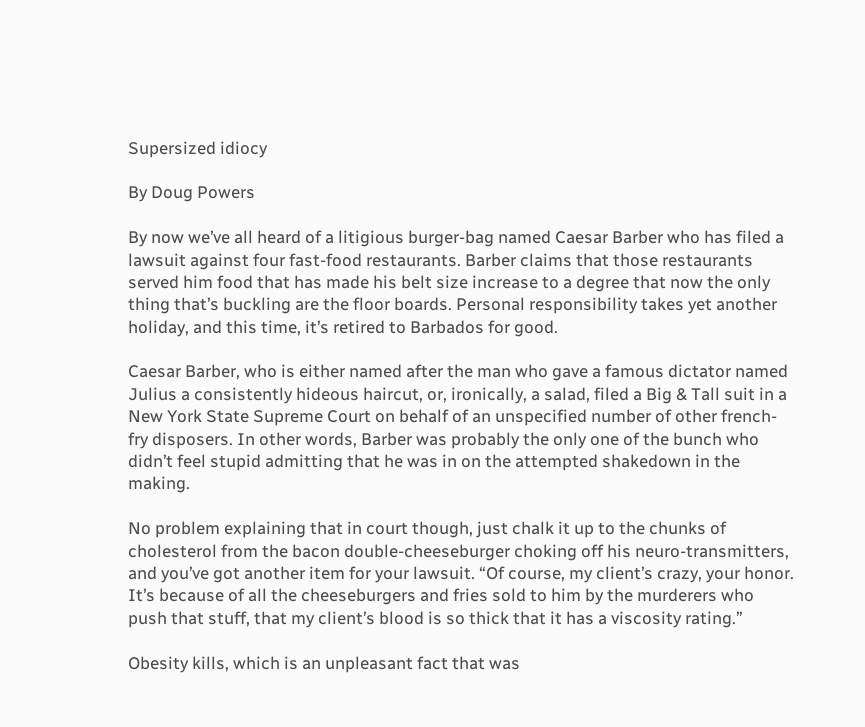Supersized idiocy

By Doug Powers

By now we’ve all heard of a litigious burger-bag named Caesar Barber who has filed a lawsuit against four fast-food restaurants. Barber claims that those restaurants served him food that has made his belt size increase to a degree that now the only thing that’s buckling are the floor boards. Personal responsibility takes yet another holiday, and this time, it’s retired to Barbados for good.

Caesar Barber, who is either named after the man who gave a famous dictator named Julius a consistently hideous haircut, or, ironically, a salad, filed a Big & Tall suit in a New York State Supreme Court on behalf of an unspecified number of other french-fry disposers. In other words, Barber was probably the only one of the bunch who didn’t feel stupid admitting that he was in on the attempted shakedown in the making.

No problem explaining that in court though, just chalk it up to the chunks of cholesterol from the bacon double-cheeseburger choking off his neuro-transmitters, and you’ve got another item for your lawsuit. “Of course, my client’s crazy, your honor. It’s because of all the cheeseburgers and fries sold to him by the murderers who push that stuff, that my client’s blood is so thick that it has a viscosity rating.”

Obesity kills, which is an unpleasant fact that was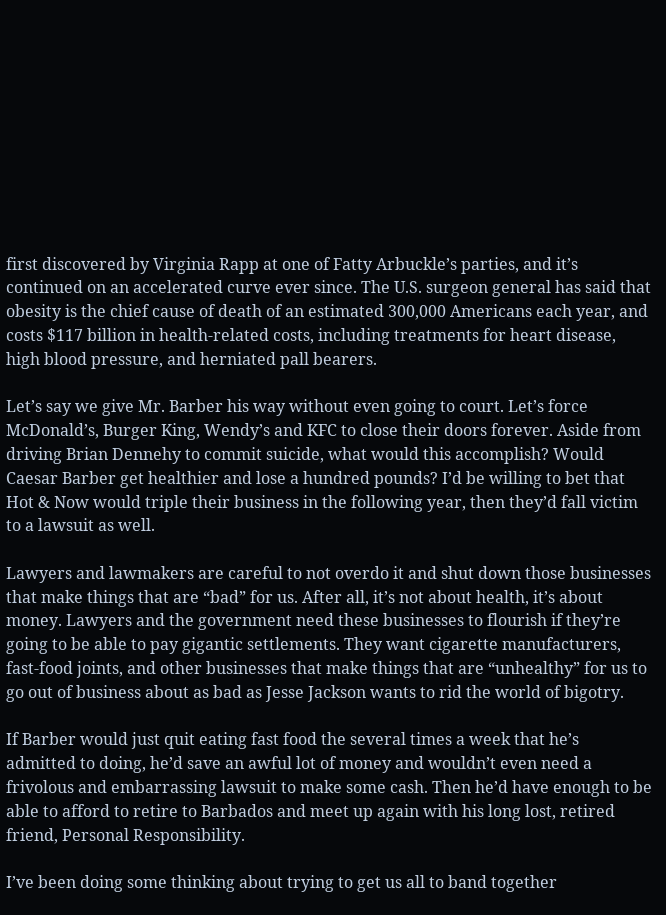first discovered by Virginia Rapp at one of Fatty Arbuckle’s parties, and it’s continued on an accelerated curve ever since. The U.S. surgeon general has said that obesity is the chief cause of death of an estimated 300,000 Americans each year, and costs $117 billion in health-related costs, including treatments for heart disease, high blood pressure, and herniated pall bearers.

Let’s say we give Mr. Barber his way without even going to court. Let’s force McDonald’s, Burger King, Wendy’s and KFC to close their doors forever. Aside from driving Brian Dennehy to commit suicide, what would this accomplish? Would Caesar Barber get healthier and lose a hundred pounds? I’d be willing to bet that Hot & Now would triple their business in the following year, then they’d fall victim to a lawsuit as well.

Lawyers and lawmakers are careful to not overdo it and shut down those businesses that make things that are “bad” for us. After all, it’s not about health, it’s about money. Lawyers and the government need these businesses to flourish if they’re going to be able to pay gigantic settlements. They want cigarette manufacturers, fast-food joints, and other businesses that make things that are “unhealthy” for us to go out of business about as bad as Jesse Jackson wants to rid the world of bigotry.

If Barber would just quit eating fast food the several times a week that he’s admitted to doing, he’d save an awful lot of money and wouldn’t even need a frivolous and embarrassing lawsuit to make some cash. Then he’d have enough to be able to afford to retire to Barbados and meet up again with his long lost, retired friend, Personal Responsibility.

I’ve been doing some thinking about trying to get us all to band together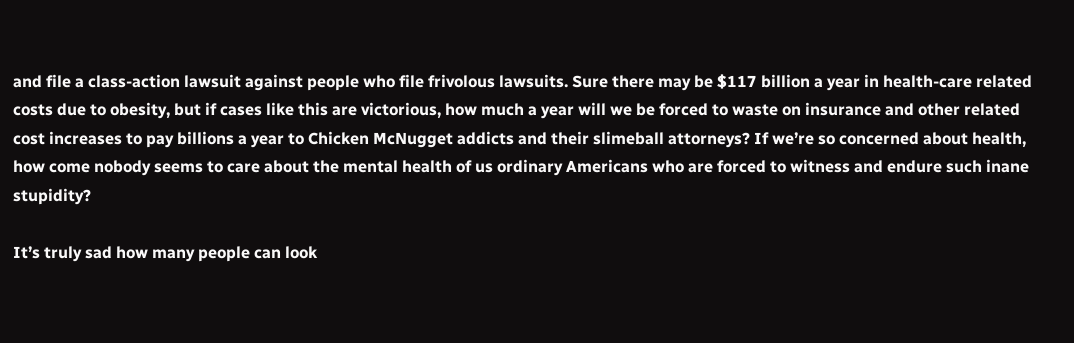and file a class-action lawsuit against people who file frivolous lawsuits. Sure there may be $117 billion a year in health-care related costs due to obesity, but if cases like this are victorious, how much a year will we be forced to waste on insurance and other related cost increases to pay billions a year to Chicken McNugget addicts and their slimeball attorneys? If we’re so concerned about health, how come nobody seems to care about the mental health of us ordinary Americans who are forced to witness and endure such inane stupidity?

It’s truly sad how many people can look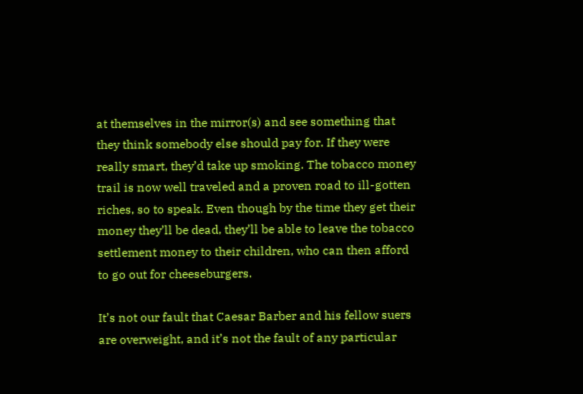at themselves in the mirror(s) and see something that they think somebody else should pay for. If they were really smart, they’d take up smoking. The tobacco money trail is now well traveled and a proven road to ill-gotten riches, so to speak. Even though by the time they get their money they’ll be dead, they’ll be able to leave the tobacco settlement money to their children, who can then afford to go out for cheeseburgers.

It’s not our fault that Caesar Barber and his fellow suers are overweight, and it’s not the fault of any particular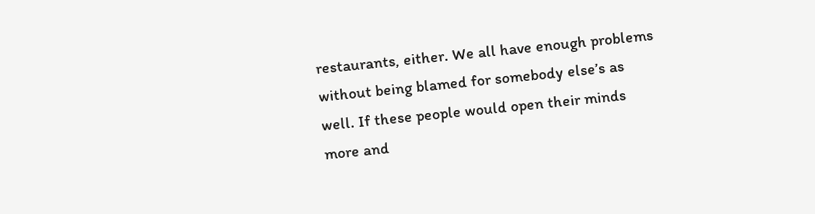restaurants, either. We all have enough problems without being blamed for somebody else’s as well. If these people would open their minds more and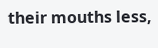their mouths less,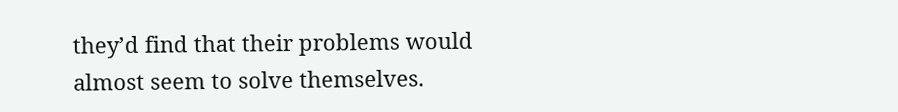they’d find that their problems would almost seem to solve themselves.